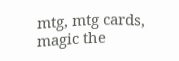mtg, mtg cards, magic the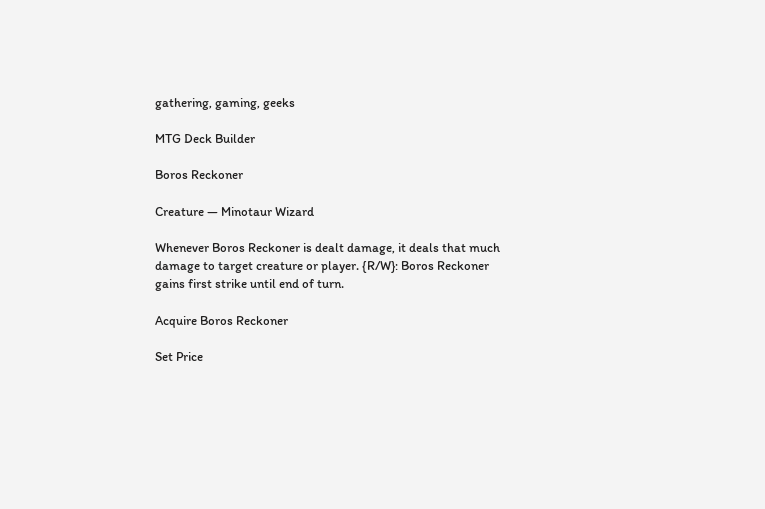gathering, gaming, geeks

MTG Deck Builder

Boros Reckoner

Creature — Minotaur Wizard

Whenever Boros Reckoner is dealt damage, it deals that much damage to target creature or player. {R/W}: Boros Reckoner gains first strike until end of turn.

Acquire Boros Reckoner

Set Price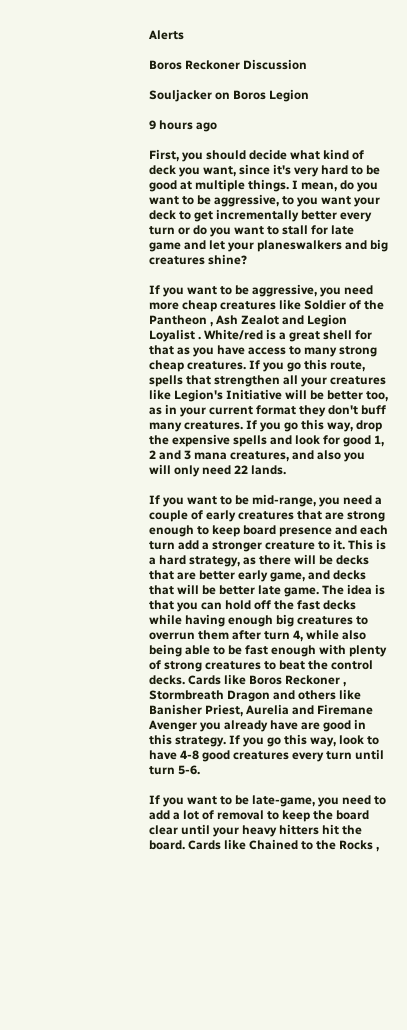Alerts

Boros Reckoner Discussion

Souljacker on Boros Legion

9 hours ago

First, you should decide what kind of deck you want, since it's very hard to be good at multiple things. I mean, do you want to be aggressive, to you want your deck to get incrementally better every turn or do you want to stall for late game and let your planeswalkers and big creatures shine?

If you want to be aggressive, you need more cheap creatures like Soldier of the Pantheon , Ash Zealot and Legion Loyalist . White/red is a great shell for that as you have access to many strong cheap creatures. If you go this route, spells that strengthen all your creatures like Legion's Initiative will be better too, as in your current format they don't buff many creatures. If you go this way, drop the expensive spells and look for good 1, 2 and 3 mana creatures, and also you will only need 22 lands.

If you want to be mid-range, you need a couple of early creatures that are strong enough to keep board presence and each turn add a stronger creature to it. This is a hard strategy, as there will be decks that are better early game, and decks that will be better late game. The idea is that you can hold off the fast decks while having enough big creatures to overrun them after turn 4, while also being able to be fast enough with plenty of strong creatures to beat the control decks. Cards like Boros Reckoner , Stormbreath Dragon and others like Banisher Priest, Aurelia and Firemane Avenger you already have are good in this strategy. If you go this way, look to have 4-8 good creatures every turn until turn 5-6.

If you want to be late-game, you need to add a lot of removal to keep the board clear until your heavy hitters hit the board. Cards like Chained to the Rocks ,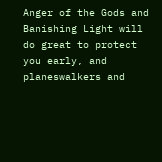Anger of the Gods and Banishing Light will do great to protect you early, and planeswalkers and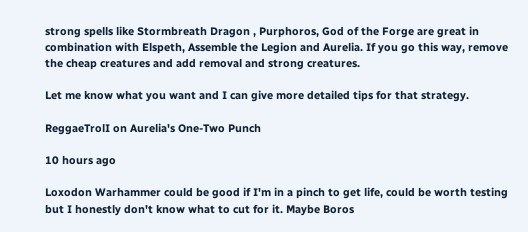strong spells like Stormbreath Dragon , Purphoros, God of the Forge are great in combination with Elspeth, Assemble the Legion and Aurelia. If you go this way, remove the cheap creatures and add removal and strong creatures.

Let me know what you want and I can give more detailed tips for that strategy.

ReggaeTrolI on Aurelia's One-Two Punch

10 hours ago

Loxodon Warhammer could be good if I'm in a pinch to get life, could be worth testing but I honestly don't know what to cut for it. Maybe Boros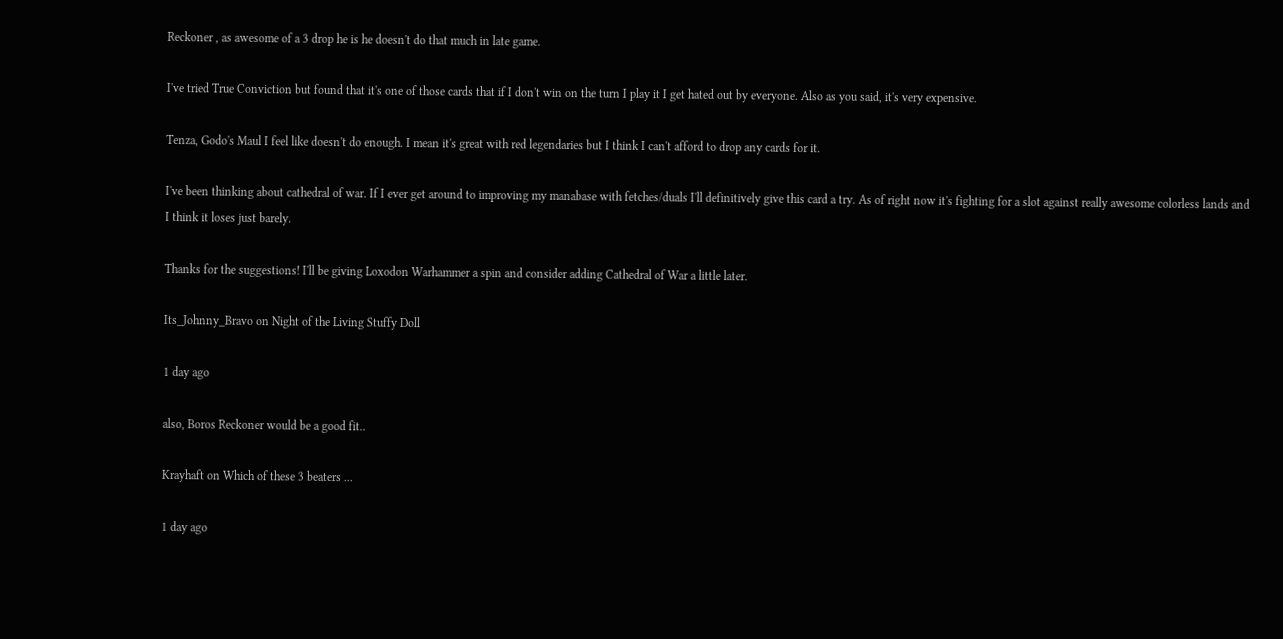Reckoner , as awesome of a 3 drop he is he doesn't do that much in late game.

I've tried True Conviction but found that it's one of those cards that if I don't win on the turn I play it I get hated out by everyone. Also as you said, it's very expensive.

Tenza, Godo's Maul I feel like doesn't do enough. I mean it's great with red legendaries but I think I can't afford to drop any cards for it.

I've been thinking about cathedral of war. If I ever get around to improving my manabase with fetches/duals I'll definitively give this card a try. As of right now it's fighting for a slot against really awesome colorless lands and I think it loses just barely.

Thanks for the suggestions! I'll be giving Loxodon Warhammer a spin and consider adding Cathedral of War a little later.

Its_Johnny_Bravo on Night of the Living Stuffy Doll

1 day ago

also, Boros Reckoner would be a good fit..

Krayhaft on Which of these 3 beaters ...

1 day ago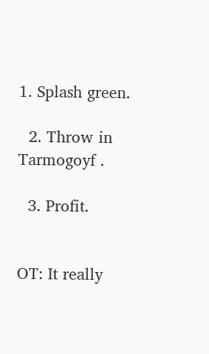1. Splash green.

  2. Throw in Tarmogoyf .

  3. Profit.


OT: It really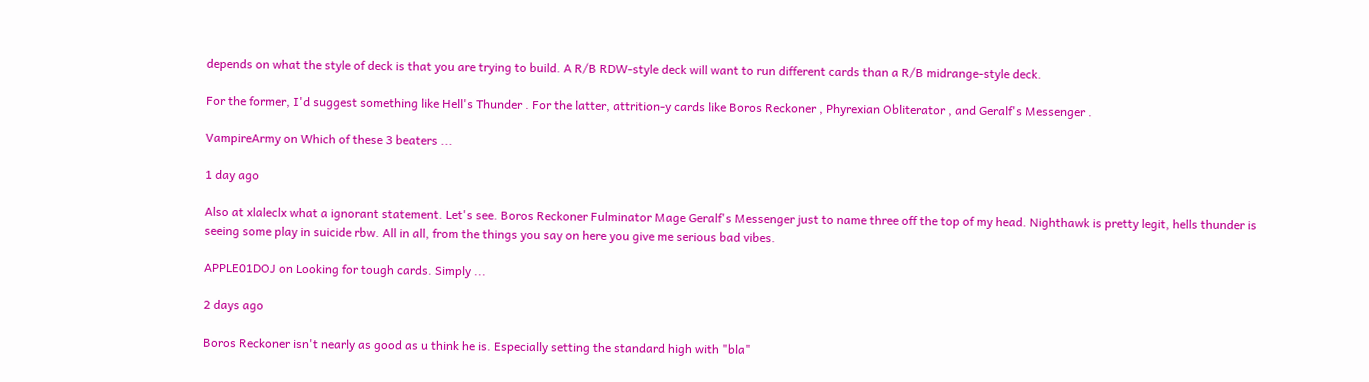depends on what the style of deck is that you are trying to build. A R/B RDW-style deck will want to run different cards than a R/B midrange-style deck.

For the former, I'd suggest something like Hell's Thunder . For the latter, attrition-y cards like Boros Reckoner , Phyrexian Obliterator , and Geralf's Messenger .

VampireArmy on Which of these 3 beaters ...

1 day ago

Also at xlaleclx what a ignorant statement. Let's see. Boros Reckoner Fulminator Mage Geralf's Messenger just to name three off the top of my head. Nighthawk is pretty legit, hells thunder is seeing some play in suicide rbw. All in all, from the things you say on here you give me serious bad vibes.

APPLE01DOJ on Looking for tough cards. Simply ...

2 days ago

Boros Reckoner isn't nearly as good as u think he is. Especially setting the standard high with "bla"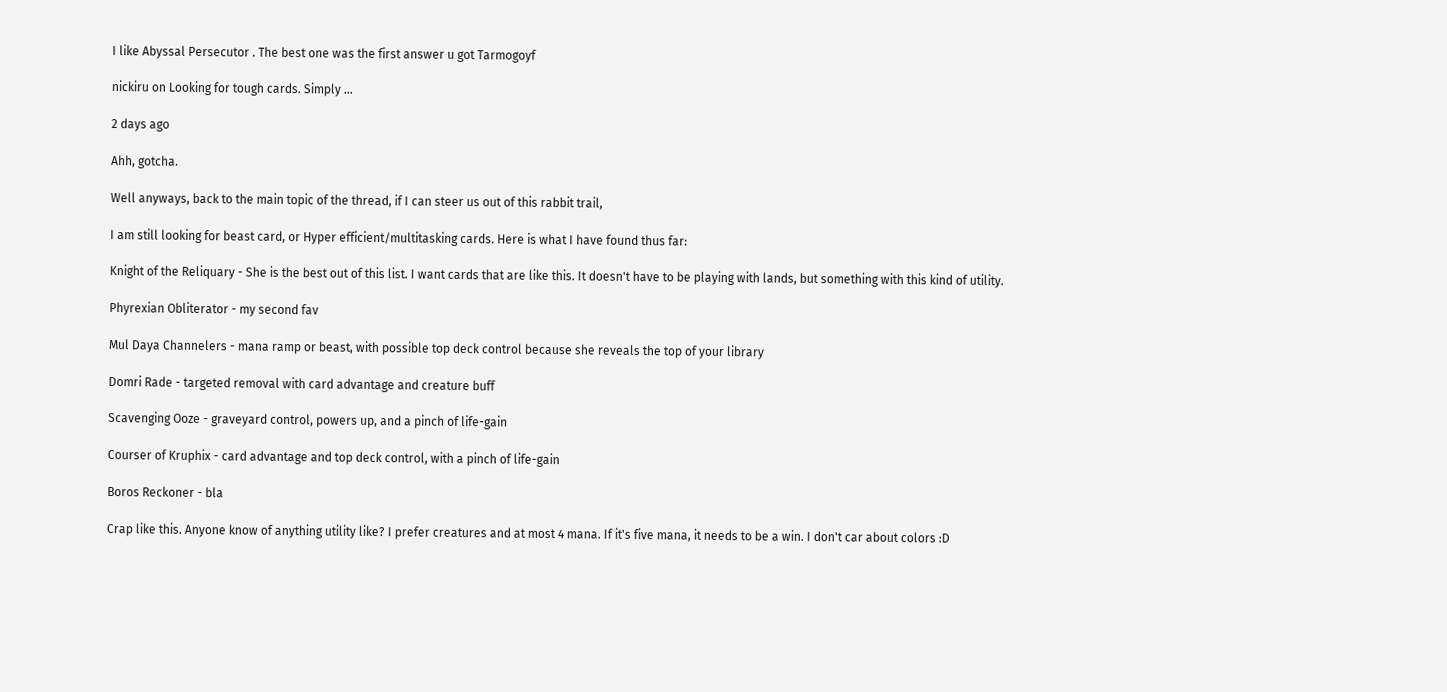I like Abyssal Persecutor . The best one was the first answer u got Tarmogoyf

nickiru on Looking for tough cards. Simply ...

2 days ago

Ahh, gotcha.

Well anyways, back to the main topic of the thread, if I can steer us out of this rabbit trail,

I am still looking for beast card, or Hyper efficient/multitasking cards. Here is what I have found thus far:

Knight of the Reliquary - She is the best out of this list. I want cards that are like this. It doesn't have to be playing with lands, but something with this kind of utility.

Phyrexian Obliterator - my second fav

Mul Daya Channelers - mana ramp or beast, with possible top deck control because she reveals the top of your library

Domri Rade - targeted removal with card advantage and creature buff

Scavenging Ooze - graveyard control, powers up, and a pinch of life-gain

Courser of Kruphix - card advantage and top deck control, with a pinch of life-gain

Boros Reckoner - bla

Crap like this. Anyone know of anything utility like? I prefer creatures and at most 4 mana. If it's five mana, it needs to be a win. I don't car about colors :D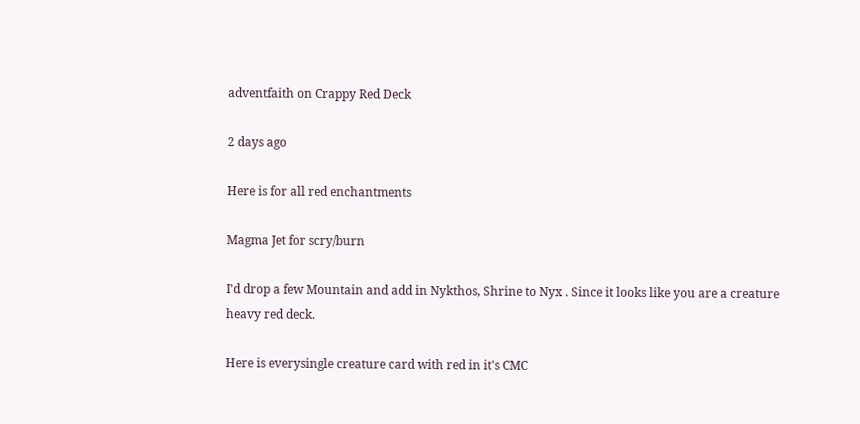adventfaith on Crappy Red Deck

2 days ago

Here is for all red enchantments

Magma Jet for scry/burn

I'd drop a few Mountain and add in Nykthos, Shrine to Nyx . Since it looks like you are a creature heavy red deck.

Here is everysingle creature card with red in it's CMC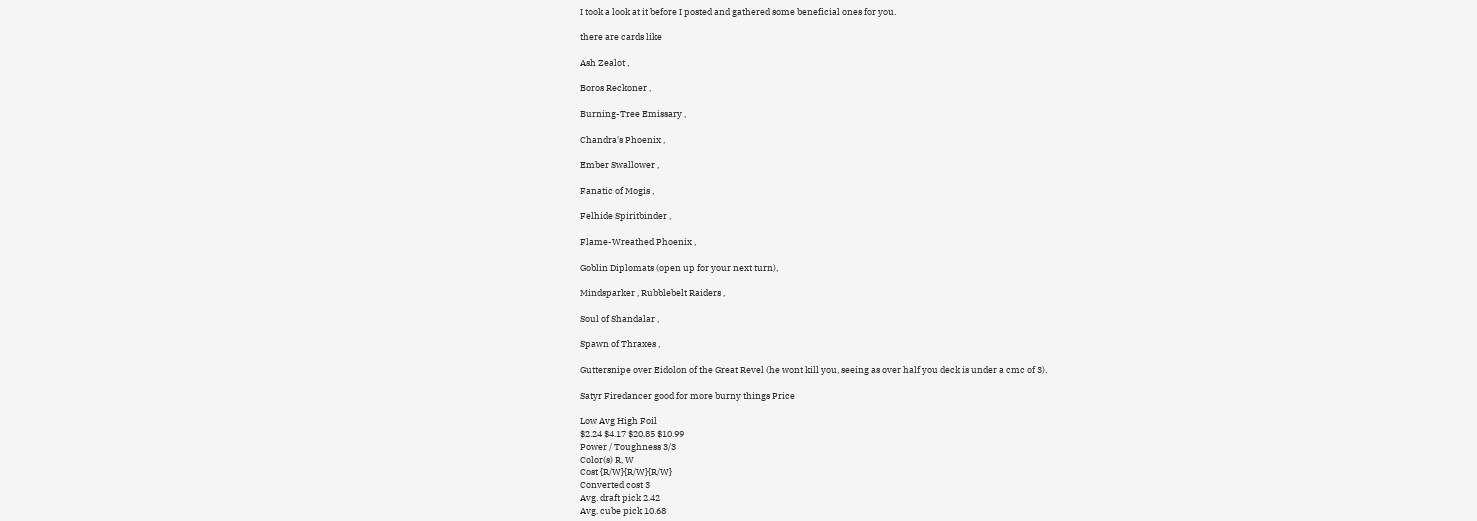I took a look at it before I posted and gathered some beneficial ones for you.

there are cards like

Ash Zealot ,

Boros Reckoner ,

Burning-Tree Emissary ,

Chandra's Phoenix ,

Ember Swallower ,

Fanatic of Mogis ,

Felhide Spiritbinder ,

Flame-Wreathed Phoenix ,

Goblin Diplomats (open up for your next turn),

Mindsparker , Rubblebelt Raiders ,

Soul of Shandalar ,

Spawn of Thraxes ,

Guttersnipe over Eidolon of the Great Revel (he wont kill you, seeing as over half you deck is under a cmc of 3).

Satyr Firedancer good for more burny things Price

Low Avg High Foil
$2.24 $4.17 $20.85 $10.99
Power / Toughness 3/3
Color(s) R, W
Cost {R/W}{R/W}{R/W}
Converted cost 3
Avg. draft pick 2.42
Avg. cube pick 10.68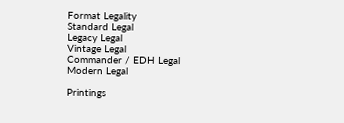Format Legality
Standard Legal
Legacy Legal
Vintage Legal
Commander / EDH Legal
Modern Legal

Printings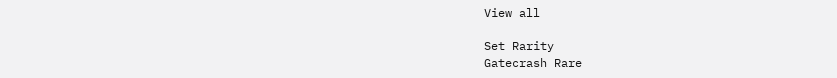View all

Set Rarity
Gatecrash Rare